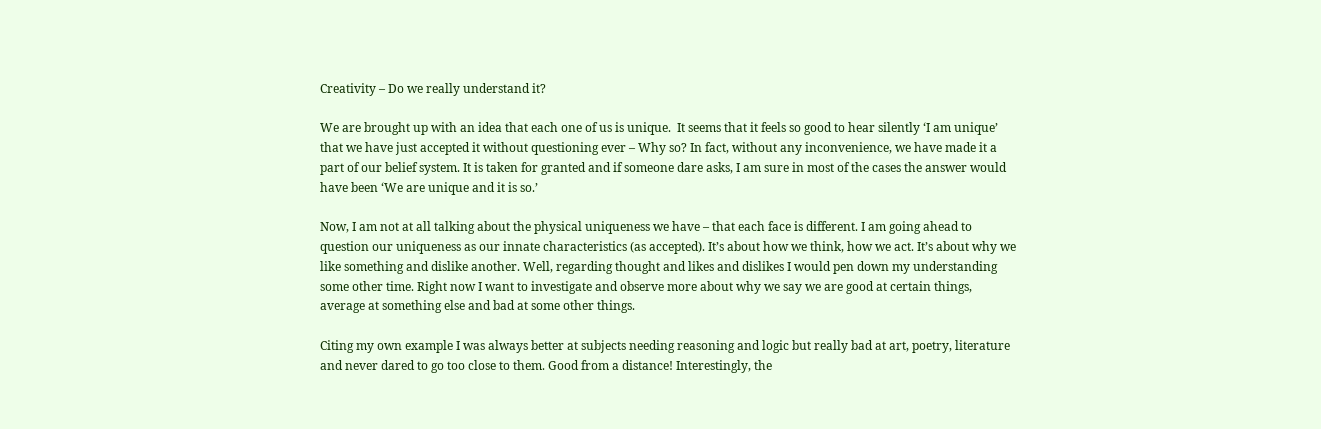Creativity – Do we really understand it?

We are brought up with an idea that each one of us is unique.  It seems that it feels so good to hear silently ‘I am unique’ that we have just accepted it without questioning ever – Why so? In fact, without any inconvenience, we have made it a part of our belief system. It is taken for granted and if someone dare asks, I am sure in most of the cases the answer would have been ‘We are unique and it is so.’

Now, I am not at all talking about the physical uniqueness we have – that each face is different. I am going ahead to question our uniqueness as our innate characteristics (as accepted). It’s about how we think, how we act. It’s about why we like something and dislike another. Well, regarding thought and likes and dislikes I would pen down my understanding some other time. Right now I want to investigate and observe more about why we say we are good at certain things, average at something else and bad at some other things.

Citing my own example I was always better at subjects needing reasoning and logic but really bad at art, poetry, literature and never dared to go too close to them. Good from a distance! Interestingly, the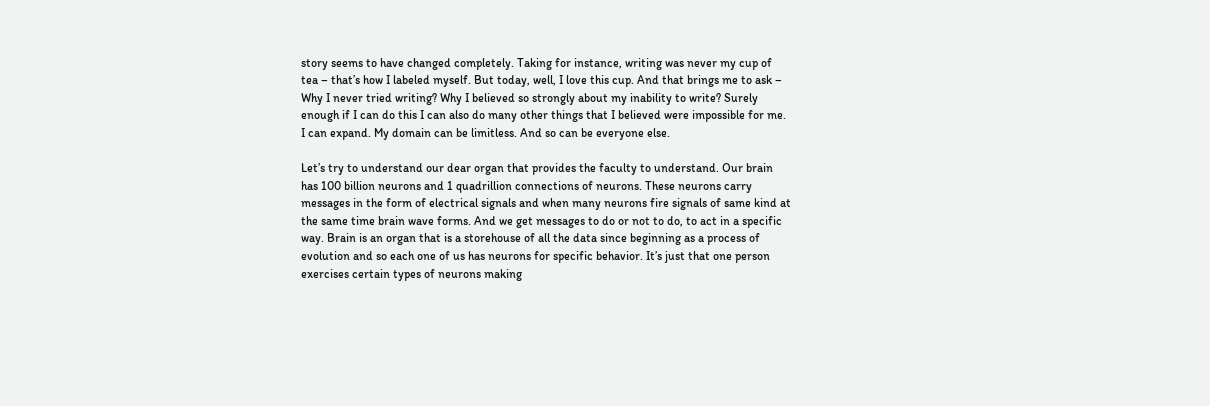story seems to have changed completely. Taking for instance, writing was never my cup of tea – that’s how I labeled myself. But today, well, I love this cup. And that brings me to ask – Why I never tried writing? Why I believed so strongly about my inability to write? Surely enough if I can do this I can also do many other things that I believed were impossible for me. I can expand. My domain can be limitless. And so can be everyone else.

Let’s try to understand our dear organ that provides the faculty to understand. Our brain has 100 billion neurons and 1 quadrillion connections of neurons. These neurons carry messages in the form of electrical signals and when many neurons fire signals of same kind at the same time brain wave forms. And we get messages to do or not to do, to act in a specific way. Brain is an organ that is a storehouse of all the data since beginning as a process of evolution and so each one of us has neurons for specific behavior. It’s just that one person exercises certain types of neurons making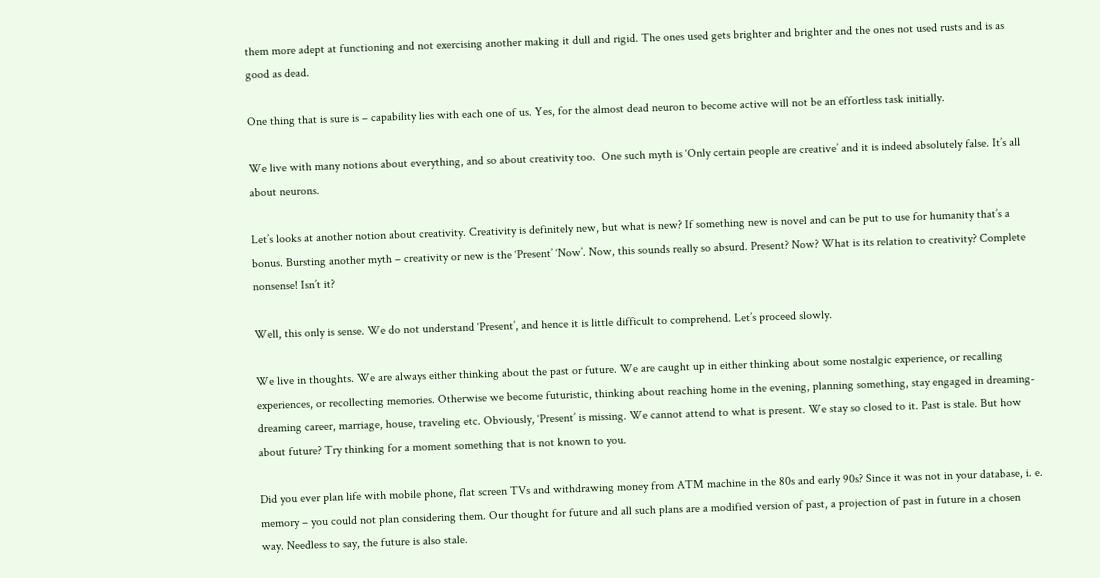them more adept at functioning and not exercising another making it dull and rigid. The ones used gets brighter and brighter and the ones not used rusts and is as good as dead.

One thing that is sure is – capability lies with each one of us. Yes, for the almost dead neuron to become active will not be an effortless task initially.

We live with many notions about everything, and so about creativity too.  One such myth is ‘Only certain people are creative’ and it is indeed absolutely false. It’s all about neurons.

Let’s looks at another notion about creativity. Creativity is definitely new, but what is new? If something new is novel and can be put to use for humanity that’s a bonus. Bursting another myth – creativity or new is the ‘Present’ ‘Now’. Now, this sounds really so absurd. Present? Now? What is its relation to creativity? Complete nonsense! Isn’t it?

Well, this only is sense. We do not understand ‘Present’, and hence it is little difficult to comprehend. Let’s proceed slowly.

We live in thoughts. We are always either thinking about the past or future. We are caught up in either thinking about some nostalgic experience, or recalling experiences, or recollecting memories. Otherwise we become futuristic, thinking about reaching home in the evening, planning something, stay engaged in dreaming-dreaming career, marriage, house, traveling etc. Obviously, ‘Present’ is missing. We cannot attend to what is present. We stay so closed to it. Past is stale. But how about future? Try thinking for a moment something that is not known to you.

Did you ever plan life with mobile phone, flat screen TVs and withdrawing money from ATM machine in the 80s and early 90s? Since it was not in your database, i. e. memory – you could not plan considering them. Our thought for future and all such plans are a modified version of past, a projection of past in future in a chosen way. Needless to say, the future is also stale.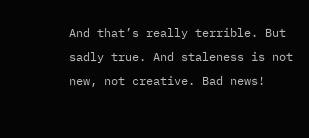And that’s really terrible. But sadly true. And staleness is not new, not creative. Bad news!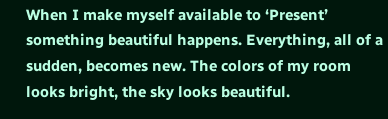When I make myself available to ‘Present’ something beautiful happens. Everything, all of a sudden, becomes new. The colors of my room looks bright, the sky looks beautiful.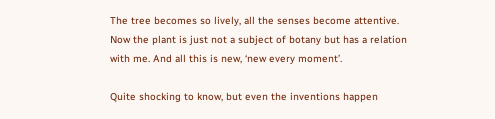The tree becomes so lively, all the senses become attentive. Now the plant is just not a subject of botany but has a relation with me. And all this is new, ‘new every moment’.

Quite shocking to know, but even the inventions happen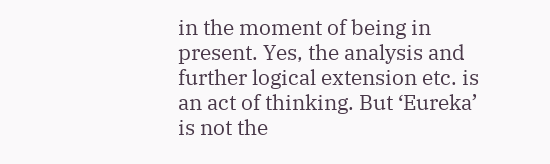in the moment of being in present. Yes, the analysis and further logical extension etc. is an act of thinking. But ‘Eureka’ is not the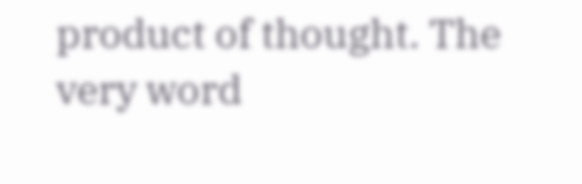product of thought. The very word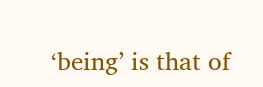‘being’ is that of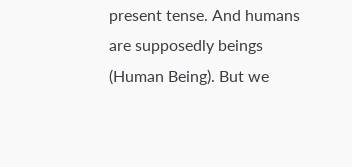present tense. And humans are supposedly beings (Human Being). But we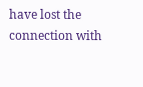have lost the connection with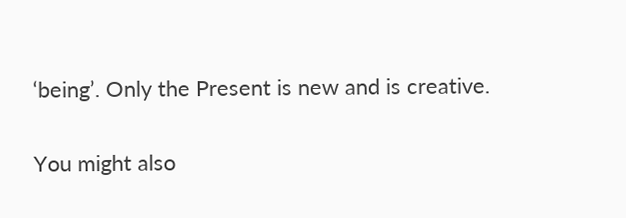‘being’. Only the Present is new and is creative.

You might also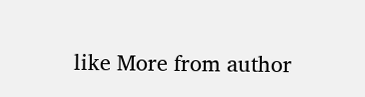like More from author